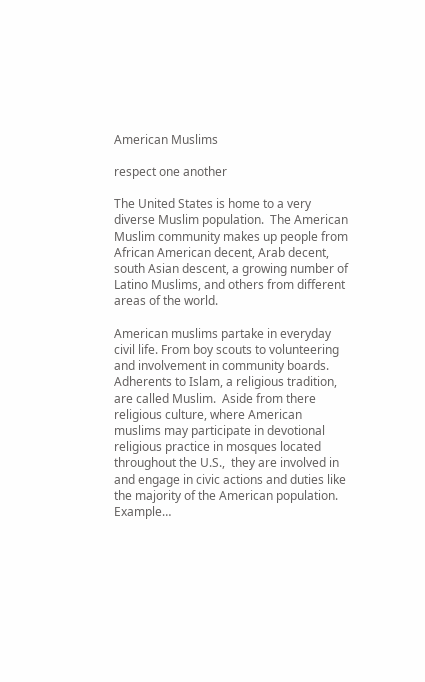American Muslims

respect one another

The United States is home to a very diverse Muslim population.  The American Muslim community makes up people from African American decent, Arab decent, south Asian descent, a growing number of Latino Muslims, and others from different areas of the world.

American muslims partake in everyday civil life. From boy scouts to volunteering and involvement in community boards.  Adherents to Islam, a religious tradition, are called Muslim.  Aside from there religious culture, where American muslims may participate in devotional religious practice in mosques located throughout the U.S.,  they are involved in and engage in civic actions and duties like the majority of the American population. Example…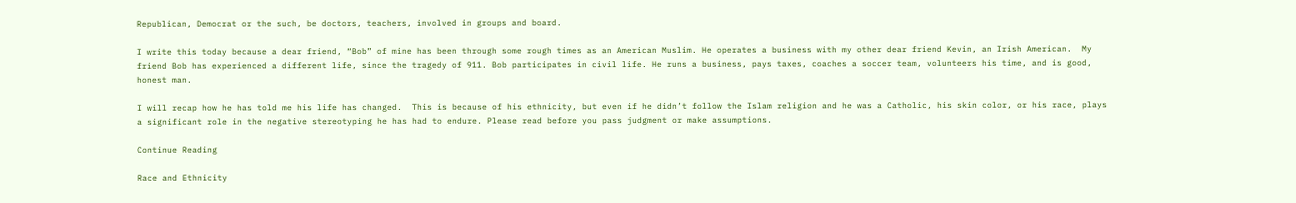Republican, Democrat or the such, be doctors, teachers, involved in groups and board.

I write this today because a dear friend, “Bob” of mine has been through some rough times as an American Muslim. He operates a business with my other dear friend Kevin, an Irish American.  My friend Bob has experienced a different life, since the tragedy of 911. Bob participates in civil life. He runs a business, pays taxes, coaches a soccer team, volunteers his time, and is good, honest man.

I will recap how he has told me his life has changed.  This is because of his ethnicity, but even if he didn’t follow the Islam religion and he was a Catholic, his skin color, or his race, plays a significant role in the negative stereotyping he has had to endure. Please read before you pass judgment or make assumptions.

Continue Reading

Race and Ethnicity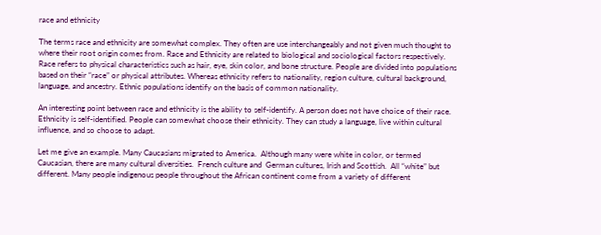race and ethnicity

The terms race and ethnicity are somewhat complex. They often are use interchangeably and not given much thought to where their root origin comes from. Race and Ethnicity are related to biological and sociological factors respectively.  Race refers to physical characteristics such as hair, eye, skin color, and bone structure. People are divided into populations based on their “race” or physical attributes. Whereas ethnicity refers to nationality, region culture, cultural background, language, and ancestry. Ethnic populations identify on the basis of common nationality.

An interesting point between race and ethnicity is the ability to self-identify. A person does not have choice of their race.  Ethnicity is self-identified. People can somewhat choose their ethnicity. They can study a language, live within cultural influence, and so choose to adapt.

Let me give an example. Many Caucasians migrated to America.  Although many were white in color, or termed Caucasian, there are many cultural diversities.  French culture and  German cultures, Irish and Scottish.  All “white” but different. Many people indigenous people throughout the African continent come from a variety of different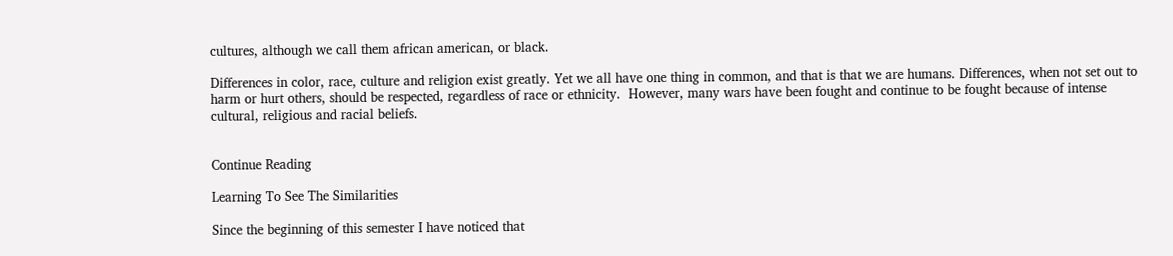cultures, although we call them african american, or black.

Differences in color, race, culture and religion exist greatly. Yet we all have one thing in common, and that is that we are humans. Differences, when not set out to harm or hurt others, should be respected, regardless of race or ethnicity.  However, many wars have been fought and continue to be fought because of intense cultural, religious and racial beliefs.


Continue Reading

Learning To See The Similarities

Since the beginning of this semester I have noticed that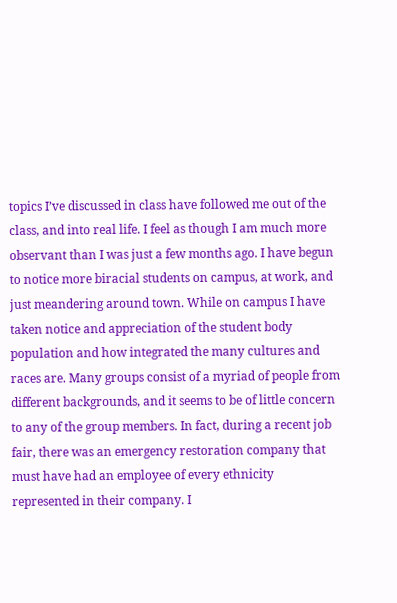topics I’ve discussed in class have followed me out of the class, and into real life. I feel as though I am much more observant than I was just a few months ago. I have begun to notice more biracial students on campus, at work, and just meandering around town. While on campus I have taken notice and appreciation of the student body population and how integrated the many cultures and races are. Many groups consist of a myriad of people from different backgrounds, and it seems to be of little concern to any of the group members. In fact, during a recent job fair, there was an emergency restoration company that must have had an employee of every ethnicity represented in their company. I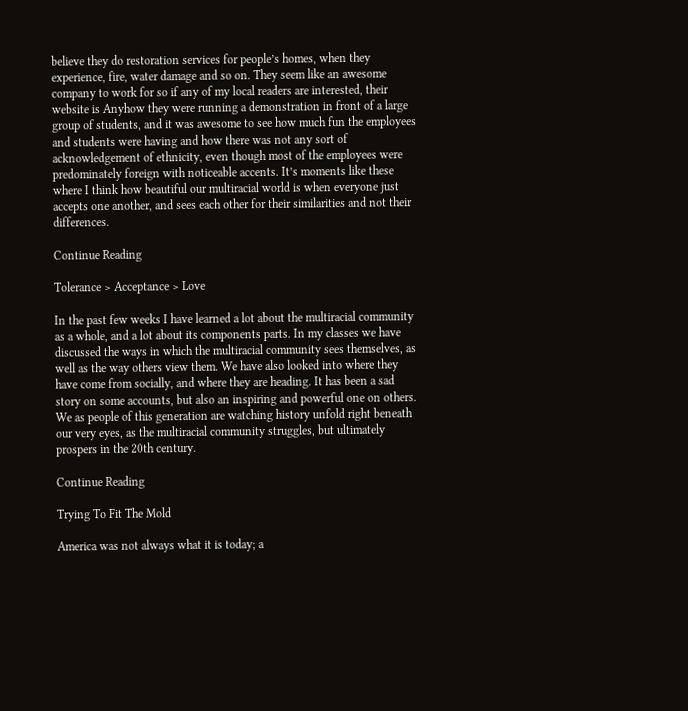believe they do restoration services for people’s homes, when they experience, fire, water damage and so on. They seem like an awesome company to work for so if any of my local readers are interested, their website is Anyhow they were running a demonstration in front of a large group of students, and it was awesome to see how much fun the employees and students were having and how there was not any sort of acknowledgement of ethnicity, even though most of the employees were predominately foreign with noticeable accents. It’s moments like these where I think how beautiful our multiracial world is when everyone just accepts one another, and sees each other for their similarities and not their differences.

Continue Reading

Tolerance > Acceptance > Love

In the past few weeks I have learned a lot about the multiracial community as a whole, and a lot about its components parts. In my classes we have discussed the ways in which the multiracial community sees themselves, as well as the way others view them. We have also looked into where they have come from socially, and where they are heading. It has been a sad story on some accounts, but also an inspiring and powerful one on others. We as people of this generation are watching history unfold right beneath our very eyes, as the multiracial community struggles, but ultimately prospers in the 20th century.

Continue Reading

Trying To Fit The Mold

America was not always what it is today; a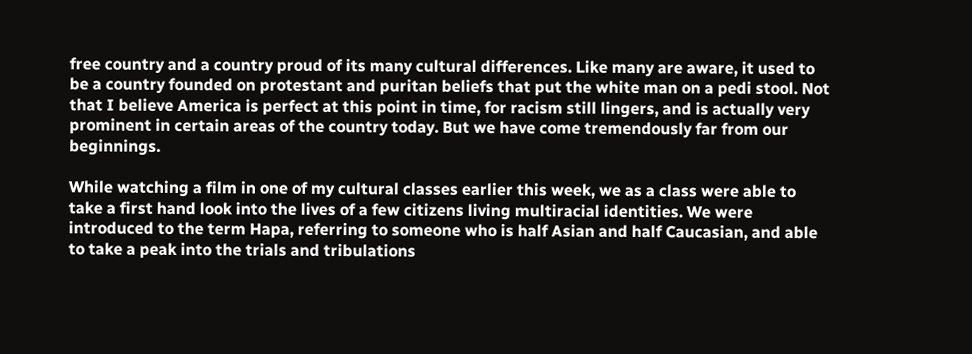free country and a country proud of its many cultural differences. Like many are aware, it used to be a country founded on protestant and puritan beliefs that put the white man on a pedi stool. Not that I believe America is perfect at this point in time, for racism still lingers, and is actually very prominent in certain areas of the country today. But we have come tremendously far from our beginnings.

While watching a film in one of my cultural classes earlier this week, we as a class were able to take a first hand look into the lives of a few citizens living multiracial identities. We were introduced to the term Hapa, referring to someone who is half Asian and half Caucasian, and able to take a peak into the trials and tribulations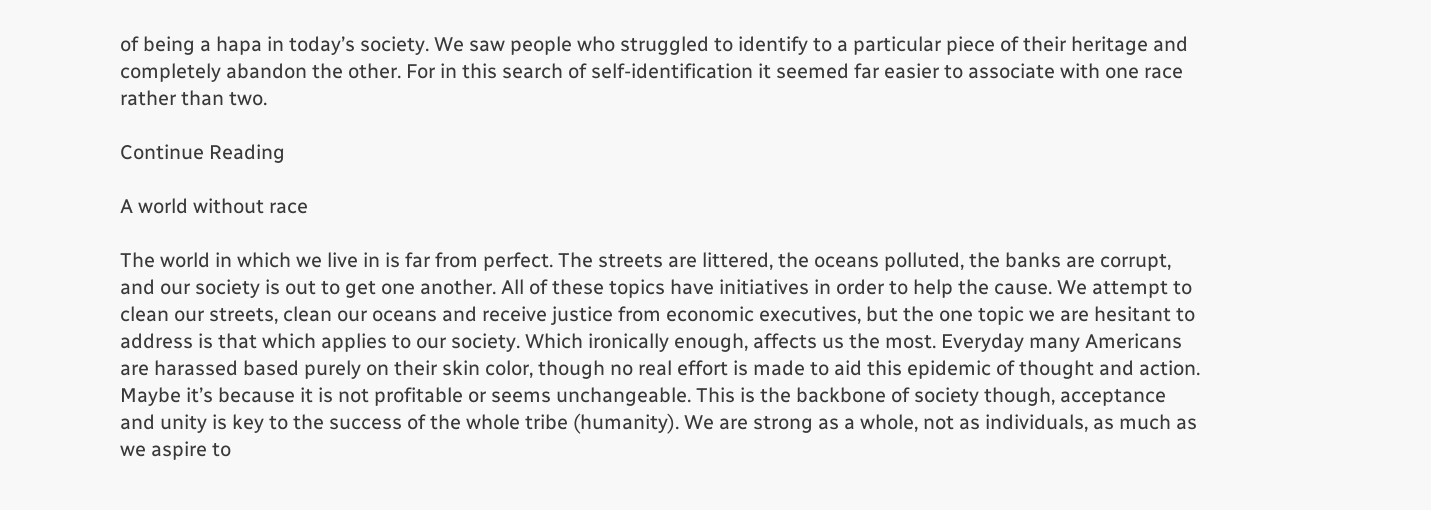of being a hapa in today’s society. We saw people who struggled to identify to a particular piece of their heritage and completely abandon the other. For in this search of self-identification it seemed far easier to associate with one race rather than two.

Continue Reading

A world without race

The world in which we live in is far from perfect. The streets are littered, the oceans polluted, the banks are corrupt, and our society is out to get one another. All of these topics have initiatives in order to help the cause. We attempt to clean our streets, clean our oceans and receive justice from economic executives, but the one topic we are hesitant to address is that which applies to our society. Which ironically enough, affects us the most. Everyday many Americans are harassed based purely on their skin color, though no real effort is made to aid this epidemic of thought and action. Maybe it’s because it is not profitable or seems unchangeable. This is the backbone of society though, acceptance and unity is key to the success of the whole tribe (humanity). We are strong as a whole, not as individuals, as much as we aspire to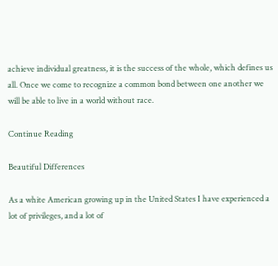achieve individual greatness, it is the success of the whole, which defines us all. Once we come to recognize a common bond between one another we will be able to live in a world without race.

Continue Reading

Beautiful Differences

As a white American growing up in the United States I have experienced a lot of privileges, and a lot of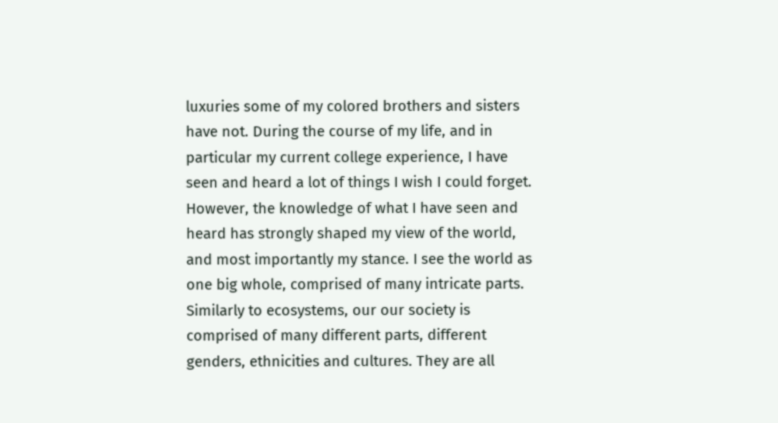luxuries some of my colored brothers and sisters have not. During the course of my life, and in particular my current college experience, I have seen and heard a lot of things I wish I could forget. However, the knowledge of what I have seen and heard has strongly shaped my view of the world, and most importantly my stance. I see the world as one big whole, comprised of many intricate parts. Similarly to ecosystems, our our society is comprised of many different parts, different genders, ethnicities and cultures. They are all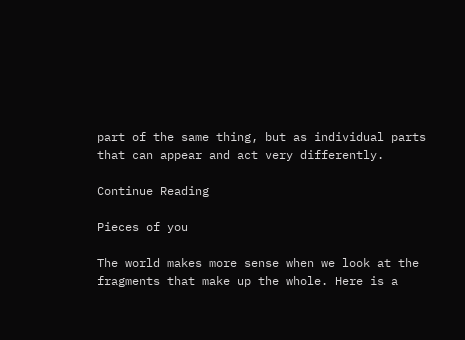part of the same thing, but as individual parts that can appear and act very differently.

Continue Reading

Pieces of you

The world makes more sense when we look at the fragments that make up the whole. Here is a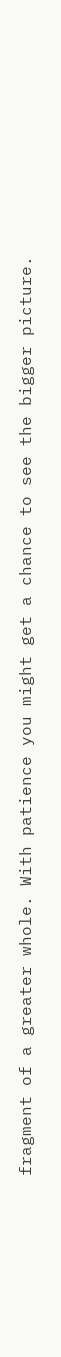fragment of a greater whole. With patience you might get a chance to see the bigger picture.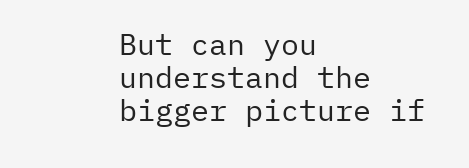But can you understand the bigger picture if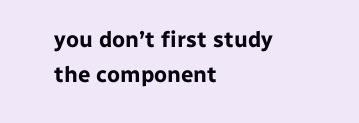you don’t first study the component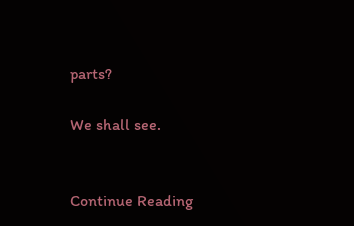parts?

We shall see.


Continue Reading